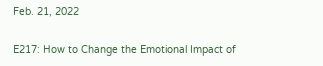Feb. 21, 2022

E217: How to Change the Emotional Impact of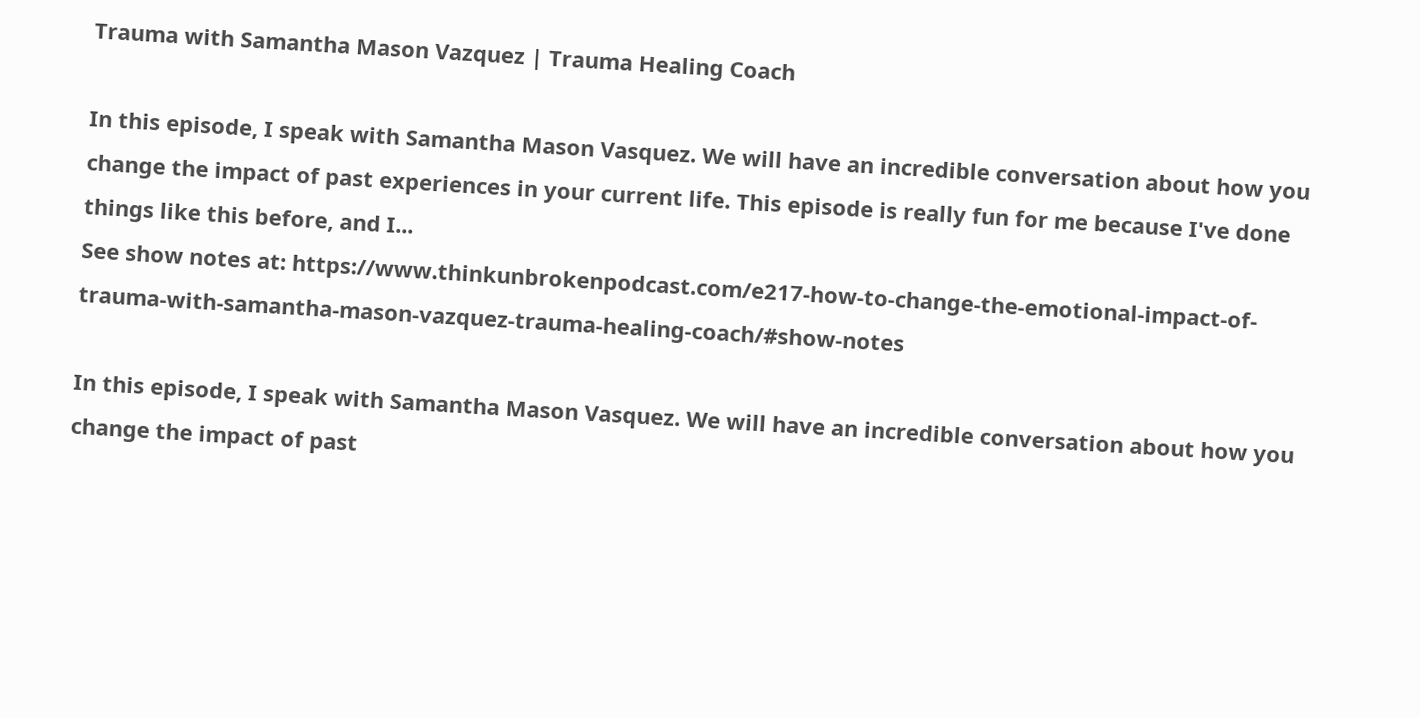Trauma with Samantha Mason Vazquez | Trauma Healing Coach

In this episode, I speak with Samantha Mason Vasquez. We will have an incredible conversation about how you change the impact of past experiences in your current life. This episode is really fun for me because I've done things like this before, and I...
See show notes at: https://www.thinkunbrokenpodcast.com/e217-how-to-change-the-emotional-impact-of-trauma-with-samantha-mason-vazquez-trauma-healing-coach/#show-notes

In this episode, I speak with Samantha Mason Vasquez. We will have an incredible conversation about how you change the impact of past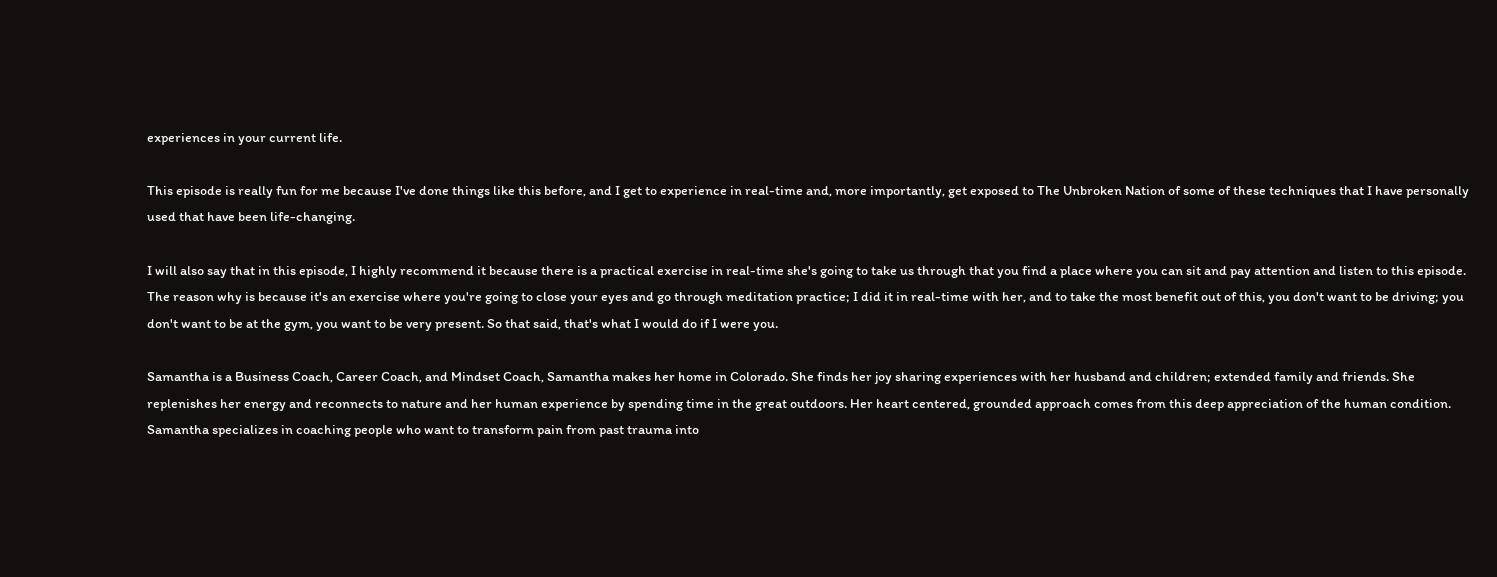experiences in your current life.

This episode is really fun for me because I've done things like this before, and I get to experience in real-time and, more importantly, get exposed to The Unbroken Nation of some of these techniques that I have personally used that have been life-changing.

I will also say that in this episode, I highly recommend it because there is a practical exercise in real-time she's going to take us through that you find a place where you can sit and pay attention and listen to this episode. The reason why is because it's an exercise where you're going to close your eyes and go through meditation practice; I did it in real-time with her, and to take the most benefit out of this, you don't want to be driving; you don't want to be at the gym, you want to be very present. So that said, that's what I would do if I were you.

Samantha is a Business Coach, Career Coach, and Mindset Coach, Samantha makes her home in Colorado. She finds her joy sharing experiences with her husband and children; extended family and friends. She replenishes her energy and reconnects to nature and her human experience by spending time in the great outdoors. Her heart centered, grounded approach comes from this deep appreciation of the human condition. Samantha specializes in coaching people who want to transform pain from past trauma into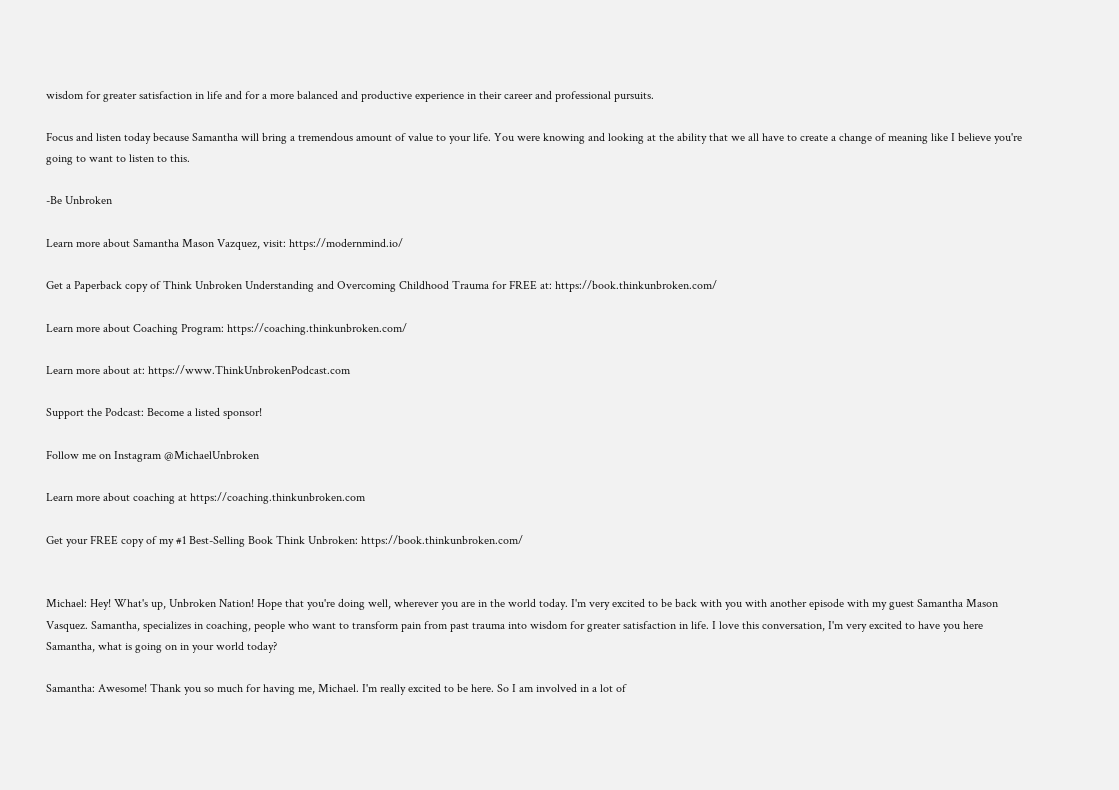wisdom for greater satisfaction in life and for a more balanced and productive experience in their career and professional pursuits.

Focus and listen today because Samantha will bring a tremendous amount of value to your life. You were knowing and looking at the ability that we all have to create a change of meaning like I believe you're going to want to listen to this.

-Be Unbroken

Learn more about Samantha Mason Vazquez, visit: https://modernmind.io/

Get a Paperback copy of Think Unbroken Understanding and Overcoming Childhood Trauma for FREE at: https://book.thinkunbroken.com/

Learn more about Coaching Program: https://coaching.thinkunbroken.com/

Learn more about at: https://www.ThinkUnbrokenPodcast.com

Support the Podcast: Become a listed sponsor!

Follow me on Instagram @MichaelUnbroken

Learn more about coaching at https://coaching.thinkunbroken.com

Get your FREE copy of my #1 Best-Selling Book Think Unbroken: https://book.thinkunbroken.com/


Michael: Hey! What's up, Unbroken Nation! Hope that you're doing well, wherever you are in the world today. I'm very excited to be back with you with another episode with my guest Samantha Mason Vasquez. Samantha, specializes in coaching, people who want to transform pain from past trauma into wisdom for greater satisfaction in life. I love this conversation, I'm very excited to have you here Samantha, what is going on in your world today?

Samantha: Awesome! Thank you so much for having me, Michael. I'm really excited to be here. So I am involved in a lot of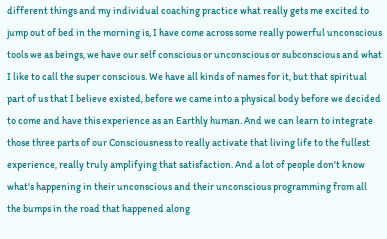different things and my individual coaching practice what really gets me excited to jump out of bed in the morning is, I have come across some really powerful unconscious tools we as beings, we have our self conscious or unconscious or subconscious and what I like to call the super conscious. We have all kinds of names for it, but that spiritual part of us that I believe existed, before we came into a physical body before we decided to come and have this experience as an Earthly human. And we can learn to integrate those three parts of our Consciousness to really activate that living life to the fullest experience, really truly amplifying that satisfaction. And a lot of people don't know what's happening in their unconscious and their unconscious programming from all the bumps in the road that happened along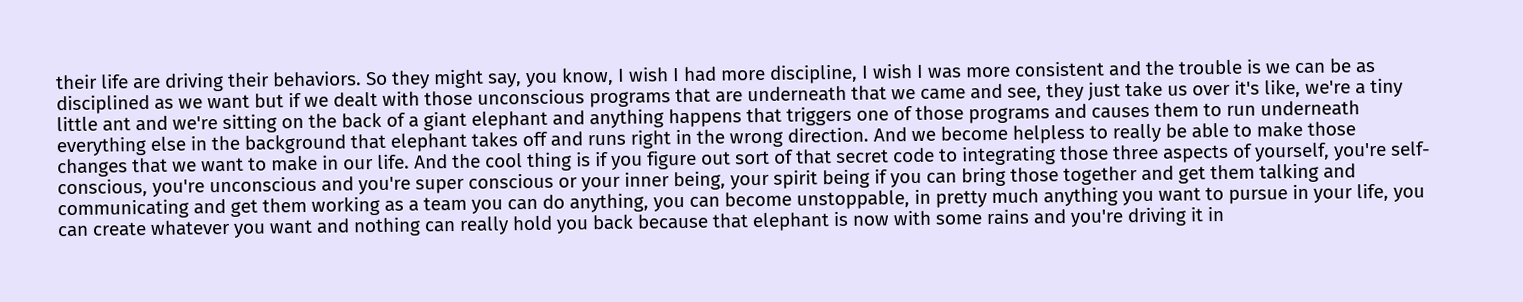their life are driving their behaviors. So they might say, you know, I wish I had more discipline, I wish I was more consistent and the trouble is we can be as disciplined as we want but if we dealt with those unconscious programs that are underneath that we came and see, they just take us over it's like, we're a tiny little ant and we're sitting on the back of a giant elephant and anything happens that triggers one of those programs and causes them to run underneath everything else in the background that elephant takes off and runs right in the wrong direction. And we become helpless to really be able to make those changes that we want to make in our life. And the cool thing is if you figure out sort of that secret code to integrating those three aspects of yourself, you're self-conscious, you're unconscious and you're super conscious or your inner being, your spirit being if you can bring those together and get them talking and communicating and get them working as a team you can do anything, you can become unstoppable, in pretty much anything you want to pursue in your life, you can create whatever you want and nothing can really hold you back because that elephant is now with some rains and you're driving it in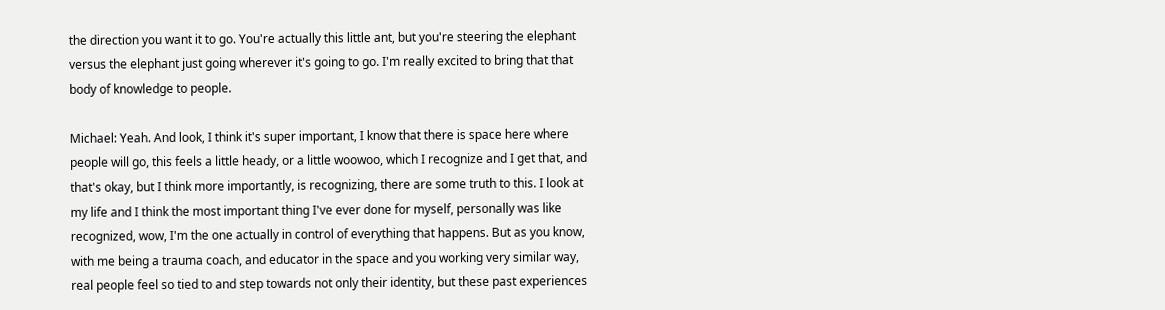the direction you want it to go. You're actually this little ant, but you're steering the elephant versus the elephant just going wherever it's going to go. I'm really excited to bring that that body of knowledge to people.

Michael: Yeah. And look, I think it's super important, I know that there is space here where people will go, this feels a little heady, or a little woowoo, which I recognize and I get that, and that's okay, but I think more importantly, is recognizing, there are some truth to this. I look at my life and I think the most important thing I've ever done for myself, personally was like recognized, wow, I'm the one actually in control of everything that happens. But as you know, with me being a trauma coach, and educator in the space and you working very similar way, real people feel so tied to and step towards not only their identity, but these past experiences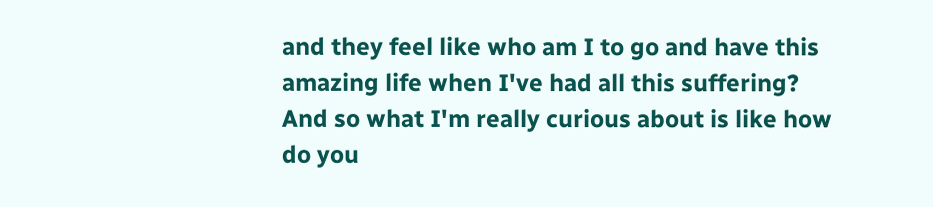and they feel like who am I to go and have this amazing life when I've had all this suffering? And so what I'm really curious about is like how do you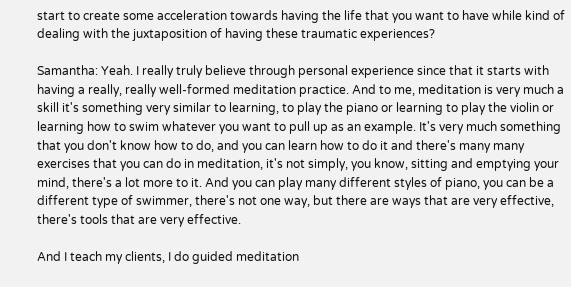start to create some acceleration towards having the life that you want to have while kind of dealing with the juxtaposition of having these traumatic experiences?

Samantha: Yeah. I really truly believe through personal experience since that it starts with having a really, really well-formed meditation practice. And to me, meditation is very much a skill it's something very similar to learning, to play the piano or learning to play the violin or learning how to swim whatever you want to pull up as an example. It's very much something that you don't know how to do, and you can learn how to do it and there's many many exercises that you can do in meditation, it's not simply, you know, sitting and emptying your mind, there's a lot more to it. And you can play many different styles of piano, you can be a different type of swimmer, there's not one way, but there are ways that are very effective, there's tools that are very effective.

And I teach my clients, I do guided meditation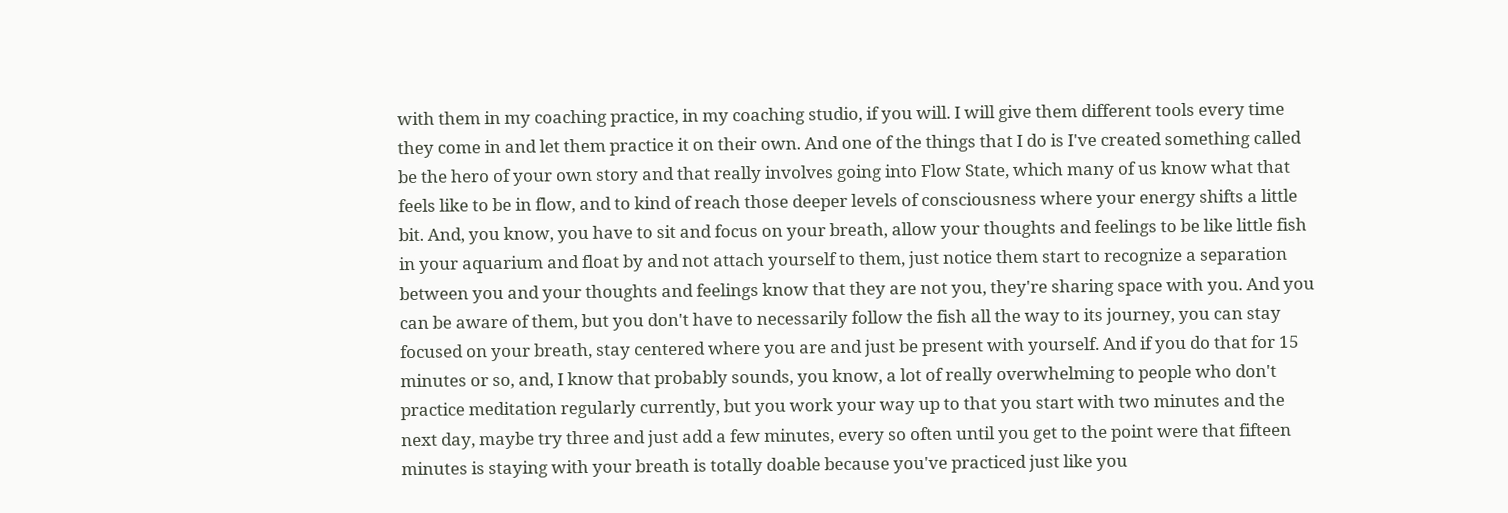with them in my coaching practice, in my coaching studio, if you will. I will give them different tools every time they come in and let them practice it on their own. And one of the things that I do is I've created something called be the hero of your own story and that really involves going into Flow State, which many of us know what that feels like to be in flow, and to kind of reach those deeper levels of consciousness where your energy shifts a little bit. And, you know, you have to sit and focus on your breath, allow your thoughts and feelings to be like little fish in your aquarium and float by and not attach yourself to them, just notice them start to recognize a separation between you and your thoughts and feelings know that they are not you, they're sharing space with you. And you can be aware of them, but you don't have to necessarily follow the fish all the way to its journey, you can stay focused on your breath, stay centered where you are and just be present with yourself. And if you do that for 15 minutes or so, and, I know that probably sounds, you know, a lot of really overwhelming to people who don't practice meditation regularly currently, but you work your way up to that you start with two minutes and the next day, maybe try three and just add a few minutes, every so often until you get to the point were that fifteen minutes is staying with your breath is totally doable because you've practiced just like you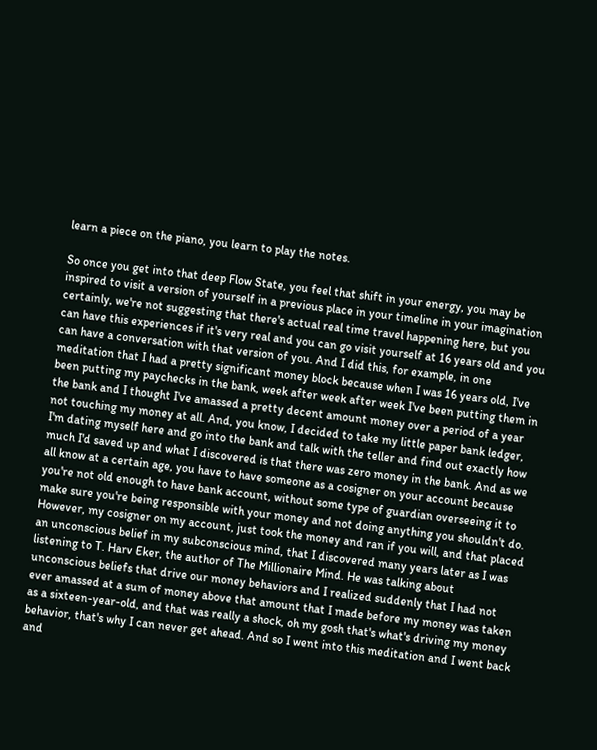learn a piece on the piano, you learn to play the notes.

So once you get into that deep Flow State, you feel that shift in your energy, you may be inspired to visit a version of yourself in a previous place in your timeline in your imagination certainly, we're not suggesting that there's actual real time travel happening here, but you can have this experiences if it's very real and you can go visit yourself at 16 years old and you can have a conversation with that version of you. And I did this, for example, in one meditation that I had a pretty significant money block because when I was 16 years old, I've been putting my paychecks in the bank, week after week after week I've been putting them in the bank and I thought I've amassed a pretty decent amount money over a period of a year not touching my money at all. And, you know, I decided to take my little paper bank ledger, I'm dating myself here and go into the bank and talk with the teller and find out exactly how much I'd saved up and what I discovered is that there was zero money in the bank. And as we all know at a certain age, you have to have someone as a cosigner on your account because you're not old enough to have bank account, without some type of guardian overseeing it to make sure you're being responsible with your money and not doing anything you shouldn't do. However, my cosigner on my account, just took the money and ran if you will, and that placed an unconscious belief in my subconscious mind, that I discovered many years later as I was listening to T. Harv Eker, the author of The Millionaire Mind. He was talking about unconscious beliefs that drive our money behaviors and I realized suddenly that I had not ever amassed at a sum of money above that amount that I made before my money was taken as a sixteen-year-old, and that was really a shock, oh my gosh that's what's driving my money behavior, that's why I can never get ahead. And so I went into this meditation and I went back and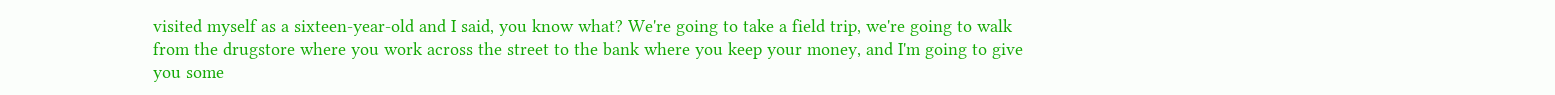visited myself as a sixteen-year-old and I said, you know what? We're going to take a field trip, we're going to walk from the drugstore where you work across the street to the bank where you keep your money, and I'm going to give you some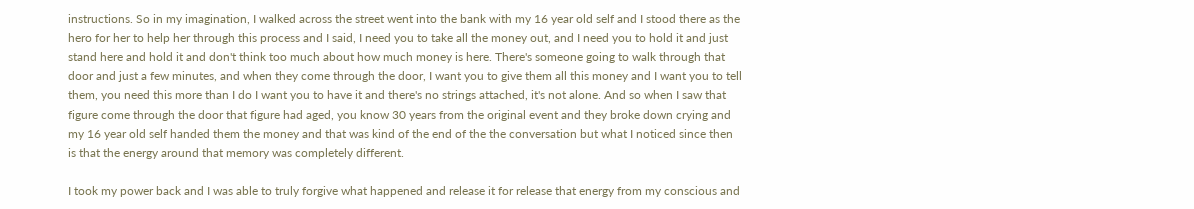instructions. So in my imagination, I walked across the street went into the bank with my 16 year old self and I stood there as the hero for her to help her through this process and I said, I need you to take all the money out, and I need you to hold it and just stand here and hold it and don't think too much about how much money is here. There's someone going to walk through that door and just a few minutes, and when they come through the door, I want you to give them all this money and I want you to tell them, you need this more than I do I want you to have it and there's no strings attached, it's not alone. And so when I saw that figure come through the door that figure had aged, you know 30 years from the original event and they broke down crying and my 16 year old self handed them the money and that was kind of the end of the the conversation but what I noticed since then is that the energy around that memory was completely different.

I took my power back and I was able to truly forgive what happened and release it for release that energy from my conscious and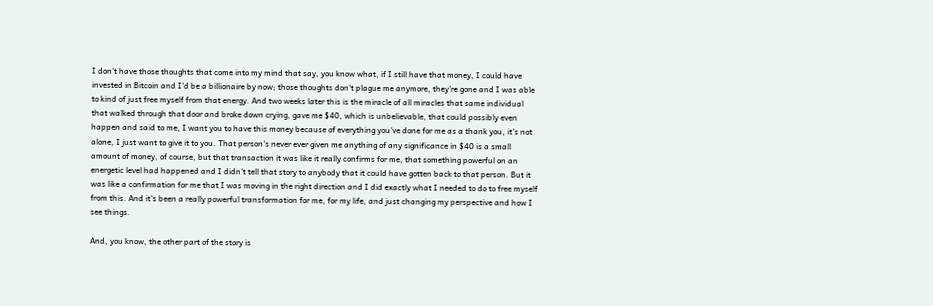I don't have those thoughts that come into my mind that say, you know what, if I still have that money, I could have invested in Bitcoin and I'd be a billionaire by now; those thoughts don't plague me anymore, they're gone and I was able to kind of just free myself from that energy. And two weeks later this is the miracle of all miracles that same individual that walked through that door and broke down crying, gave me $40, which is unbelievable, that could possibly even happen and said to me, I want you to have this money because of everything you've done for me as a thank you, it's not alone, I just want to give it to you. That person's never ever given me anything of any significance in $40 is a small amount of money, of course, but that transaction it was like it really confirms for me, that something powerful on an energetic level had happened and I didn't tell that story to anybody that it could have gotten back to that person. But it was like a confirmation for me that I was moving in the right direction and I did exactly what I needed to do to free myself from this. And it's been a really powerful transformation for me, for my life, and just changing my perspective and how I see things.

And, you know, the other part of the story is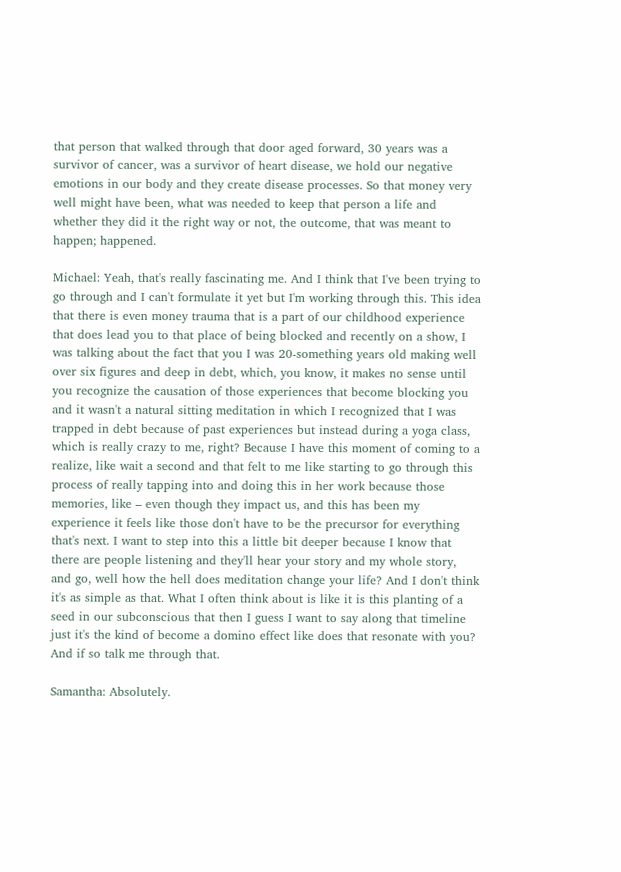that person that walked through that door aged forward, 30 years was a survivor of cancer, was a survivor of heart disease, we hold our negative emotions in our body and they create disease processes. So that money very well might have been, what was needed to keep that person a life and whether they did it the right way or not, the outcome, that was meant to happen; happened.

Michael: Yeah, that's really fascinating me. And I think that I've been trying to go through and I can't formulate it yet but I'm working through this. This idea that there is even money trauma that is a part of our childhood experience that does lead you to that place of being blocked and recently on a show, I was talking about the fact that you I was 20-something years old making well over six figures and deep in debt, which, you know, it makes no sense until you recognize the causation of those experiences that become blocking you and it wasn't a natural sitting meditation in which I recognized that I was trapped in debt because of past experiences but instead during a yoga class, which is really crazy to me, right? Because I have this moment of coming to a realize, like wait a second and that felt to me like starting to go through this process of really tapping into and doing this in her work because those memories, like – even though they impact us, and this has been my experience it feels like those don't have to be the precursor for everything that's next. I want to step into this a little bit deeper because I know that there are people listening and they'll hear your story and my whole story, and go, well how the hell does meditation change your life? And I don't think it's as simple as that. What I often think about is like it is this planting of a seed in our subconscious that then I guess I want to say along that timeline just it's the kind of become a domino effect like does that resonate with you? And if so talk me through that.

Samantha: Absolutely.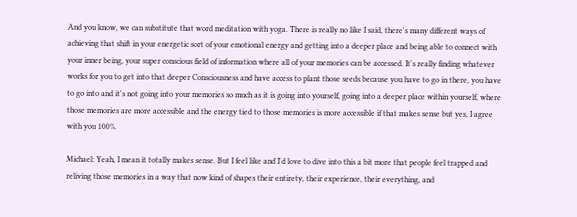And you know, we can substitute that word meditation with yoga. There is really no like I said, there's many different ways of achieving that shift in your energetic sort of your emotional energy and getting into a deeper place and being able to connect with your inner being, your super conscious field of information where all of your memories can be accessed. It's really finding whatever works for you to get into that deeper Consciousness and have access to plant those seeds because you have to go in there, you have to go into and it's not going into your memories so much as it is going into yourself, going into a deeper place within yourself, where those memories are more accessible and the energy tied to those memories is more accessible if that makes sense but yes, I agree with you 100%.

Michael: Yeah, I mean it totally makes sense. But I feel like and I'd love to dive into this a bit more that people feel trapped and reliving those memories in a way that now kind of shapes their entirety, their experience, their everything, and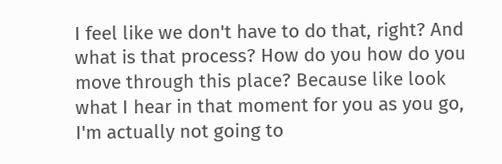I feel like we don't have to do that, right? And what is that process? How do you how do you move through this place? Because like look what I hear in that moment for you as you go, I'm actually not going to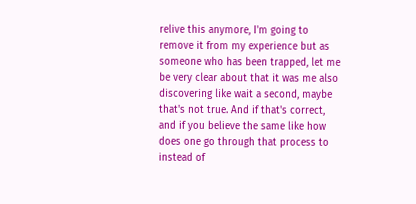relive this anymore, I'm going to remove it from my experience but as someone who has been trapped, let me be very clear about that it was me also discovering like wait a second, maybe that's not true. And if that's correct, and if you believe the same like how does one go through that process to instead of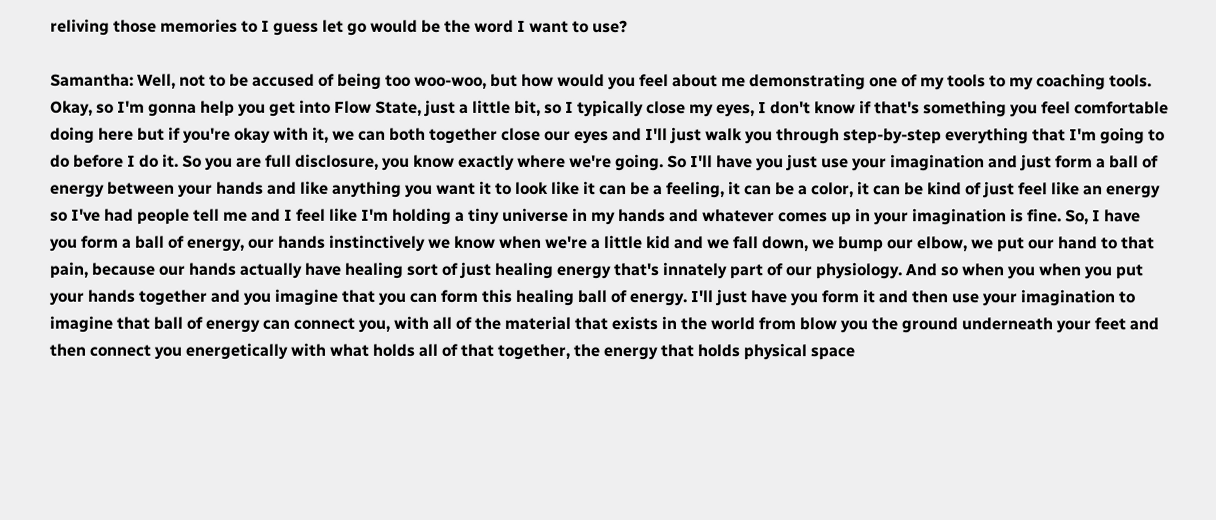reliving those memories to I guess let go would be the word I want to use?

Samantha: Well, not to be accused of being too woo-woo, but how would you feel about me demonstrating one of my tools to my coaching tools. Okay, so I'm gonna help you get into Flow State, just a little bit, so I typically close my eyes, I don't know if that's something you feel comfortable doing here but if you're okay with it, we can both together close our eyes and I'll just walk you through step-by-step everything that I'm going to do before I do it. So you are full disclosure, you know exactly where we're going. So I'll have you just use your imagination and just form a ball of energy between your hands and like anything you want it to look like it can be a feeling, it can be a color, it can be kind of just feel like an energy so I've had people tell me and I feel like I'm holding a tiny universe in my hands and whatever comes up in your imagination is fine. So, I have you form a ball of energy, our hands instinctively we know when we're a little kid and we fall down, we bump our elbow, we put our hand to that pain, because our hands actually have healing sort of just healing energy that's innately part of our physiology. And so when you when you put your hands together and you imagine that you can form this healing ball of energy. I'll just have you form it and then use your imagination to imagine that ball of energy can connect you, with all of the material that exists in the world from blow you the ground underneath your feet and then connect you energetically with what holds all of that together, the energy that holds physical space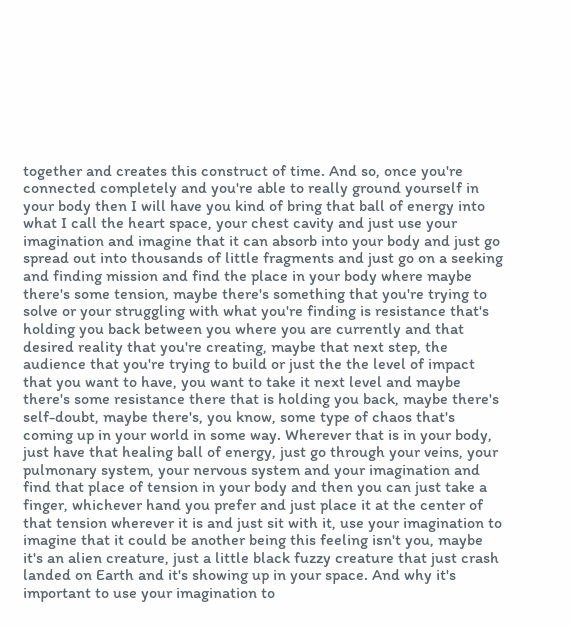together and creates this construct of time. And so, once you're connected completely and you're able to really ground yourself in your body then I will have you kind of bring that ball of energy into what I call the heart space, your chest cavity and just use your imagination and imagine that it can absorb into your body and just go spread out into thousands of little fragments and just go on a seeking and finding mission and find the place in your body where maybe there's some tension, maybe there's something that you're trying to solve or your struggling with what you're finding is resistance that's holding you back between you where you are currently and that desired reality that you're creating, maybe that next step, the audience that you're trying to build or just the the level of impact that you want to have, you want to take it next level and maybe there's some resistance there that is holding you back, maybe there's self-doubt, maybe there's, you know, some type of chaos that's coming up in your world in some way. Wherever that is in your body, just have that healing ball of energy, just go through your veins, your pulmonary system, your nervous system and your imagination and find that place of tension in your body and then you can just take a finger, whichever hand you prefer and just place it at the center of that tension wherever it is and just sit with it, use your imagination to imagine that it could be another being this feeling isn't you, maybe it's an alien creature, just a little black fuzzy creature that just crash landed on Earth and it's showing up in your space. And why it's important to use your imagination to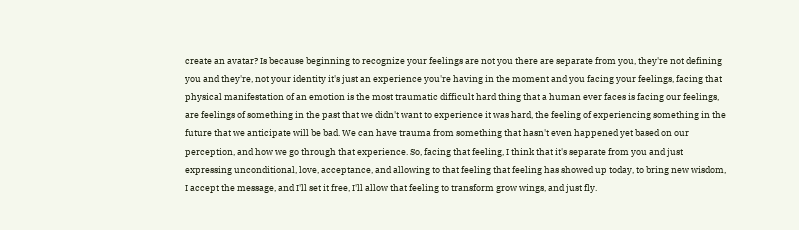create an avatar? Is because beginning to recognize your feelings are not you there are separate from you, they're not defining you and they're, not your identity it's just an experience you're having in the moment and you facing your feelings, facing that physical manifestation of an emotion is the most traumatic difficult hard thing that a human ever faces is facing our feelings, are feelings of something in the past that we didn't want to experience it was hard, the feeling of experiencing something in the future that we anticipate will be bad. We can have trauma from something that hasn't even happened yet based on our perception, and how we go through that experience. So, facing that feeling, I think that it's separate from you and just expressing unconditional, love, acceptance, and allowing to that feeling that feeling has showed up today, to bring new wisdom, I accept the message, and I'll set it free, I'll allow that feeling to transform grow wings, and just fly.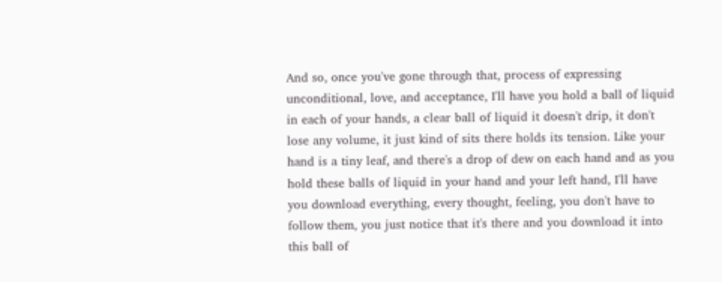And so, once you've gone through that, process of expressing unconditional, love, and acceptance, I'll have you hold a ball of liquid in each of your hands, a clear ball of liquid it doesn't drip, it don't lose any volume, it just kind of sits there holds its tension. Like your hand is a tiny leaf, and there's a drop of dew on each hand and as you hold these balls of liquid in your hand and your left hand, I'll have you download everything, every thought, feeling, you don't have to follow them, you just notice that it's there and you download it into this ball of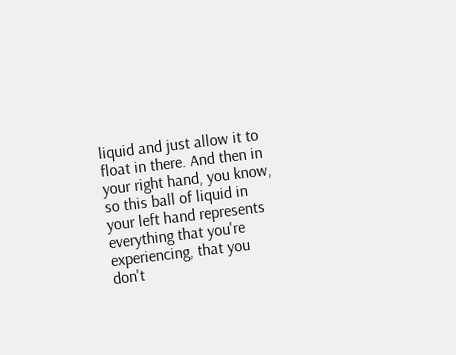liquid and just allow it to float in there. And then in your right hand, you know, so this ball of liquid in your left hand represents everything that you're experiencing, that you don't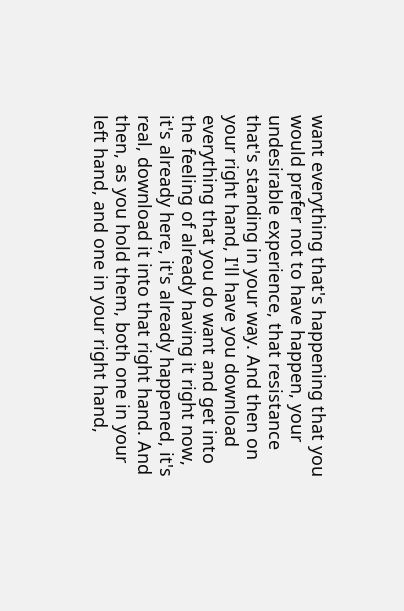want everything that's happening that you would prefer not to have happen, your undesirable experience, that resistance that's standing in your way. And then on your right hand, I'll have you download everything that you do want and get into the feeling of already having it right now, it's already here, it's already happened, it's real, download it into that right hand. And then, as you hold them, both one in your left hand, and one in your right hand,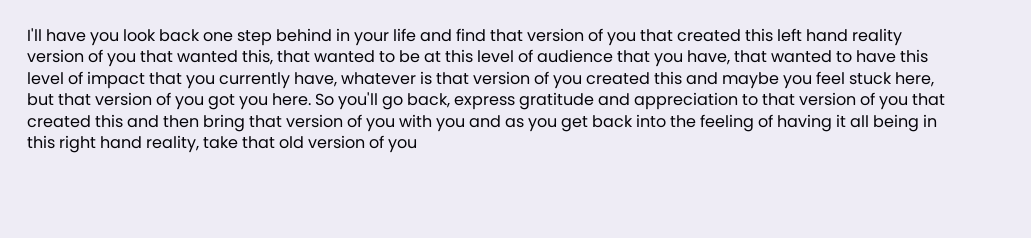I'll have you look back one step behind in your life and find that version of you that created this left hand reality version of you that wanted this, that wanted to be at this level of audience that you have, that wanted to have this level of impact that you currently have, whatever is that version of you created this and maybe you feel stuck here, but that version of you got you here. So you'll go back, express gratitude and appreciation to that version of you that created this and then bring that version of you with you and as you get back into the feeling of having it all being in this right hand reality, take that old version of you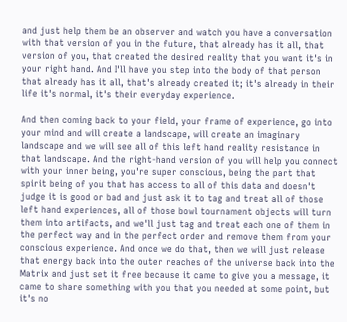and just help them be an observer and watch you have a conversation with that version of you in the future, that already has it all, that version of you, that created the desired reality that you want it's in your right hand. And I'll have you step into the body of that person that already has it all, that's already created it; it's already in their life it's normal, it's their everyday experience.

And then coming back to your field, your frame of experience, go into your mind and will create a landscape, will create an imaginary landscape and we will see all of this left hand reality resistance in that landscape. And the right-hand version of you will help you connect with your inner being, you're super conscious, being the part that spirit being of you that has access to all of this data and doesn't judge it is good or bad and just ask it to tag and treat all of those left hand experiences, all of those bowl tournament objects will turn them into artifacts, and we'll just tag and treat each one of them in the perfect way and in the perfect order and remove them from your conscious experience. And once we do that, then we will just release that energy back into the outer reaches of the universe back into the Matrix and just set it free because it came to give you a message, it came to share something with you that you needed at some point, but it's no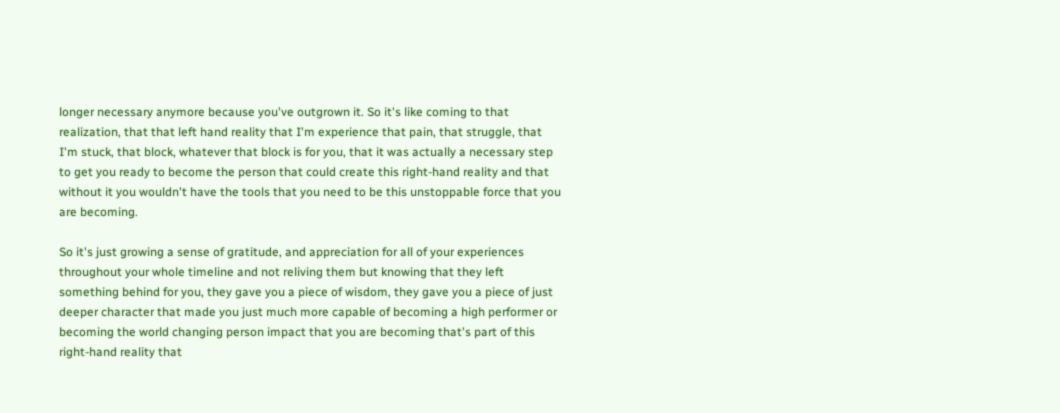longer necessary anymore because you've outgrown it. So it's like coming to that realization, that that left hand reality that I'm experience that pain, that struggle, that I'm stuck, that block, whatever that block is for you, that it was actually a necessary step to get you ready to become the person that could create this right-hand reality and that without it you wouldn't have the tools that you need to be this unstoppable force that you are becoming.

So it's just growing a sense of gratitude, and appreciation for all of your experiences throughout your whole timeline and not reliving them but knowing that they left something behind for you, they gave you a piece of wisdom, they gave you a piece of just deeper character that made you just much more capable of becoming a high performer or becoming the world changing person impact that you are becoming that's part of this right-hand reality that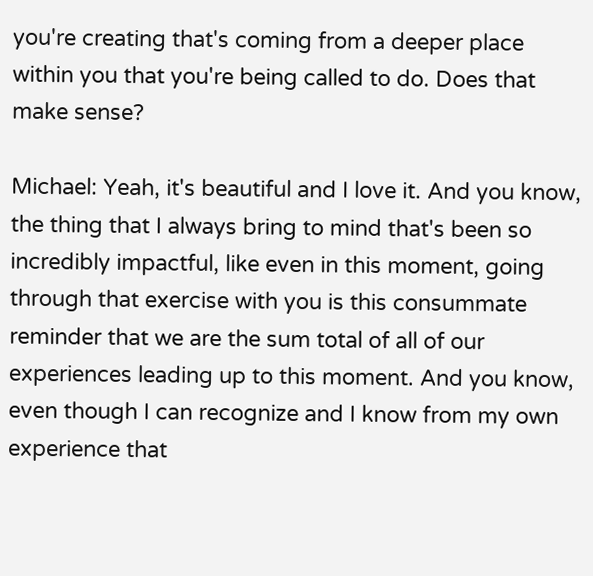you're creating that's coming from a deeper place within you that you're being called to do. Does that make sense?

Michael: Yeah, it's beautiful and I love it. And you know, the thing that I always bring to mind that's been so incredibly impactful, like even in this moment, going through that exercise with you is this consummate reminder that we are the sum total of all of our experiences leading up to this moment. And you know, even though I can recognize and I know from my own experience that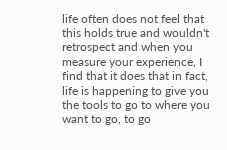life often does not feel that this holds true and wouldn't retrospect and when you measure your experience, I find that it does that in fact, life is happening to give you the tools to go to where you want to go, to go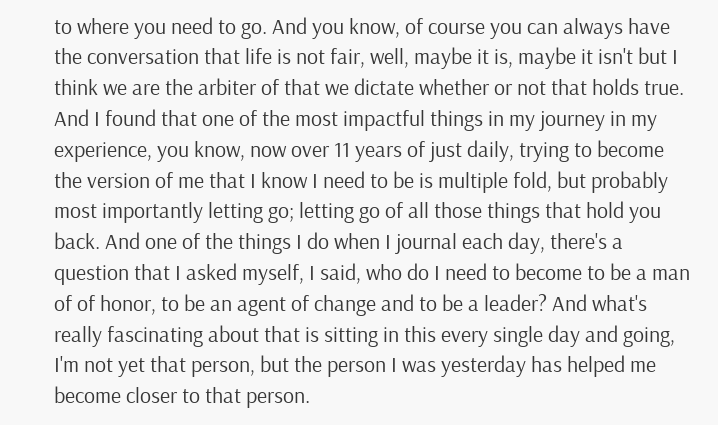to where you need to go. And you know, of course you can always have the conversation that life is not fair, well, maybe it is, maybe it isn't but I think we are the arbiter of that we dictate whether or not that holds true. And I found that one of the most impactful things in my journey in my experience, you know, now over 11 years of just daily, trying to become the version of me that I know I need to be is multiple fold, but probably most importantly letting go; letting go of all those things that hold you back. And one of the things I do when I journal each day, there's a question that I asked myself, I said, who do I need to become to be a man of of honor, to be an agent of change and to be a leader? And what's really fascinating about that is sitting in this every single day and going, I'm not yet that person, but the person I was yesterday has helped me become closer to that person.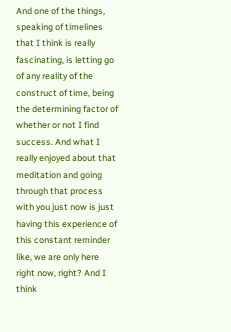And one of the things, speaking of timelines that I think is really fascinating, is letting go of any reality of the construct of time, being the determining factor of whether or not I find success. And what I really enjoyed about that meditation and going through that process with you just now is just having this experience of this constant reminder like, we are only here right now, right? And I think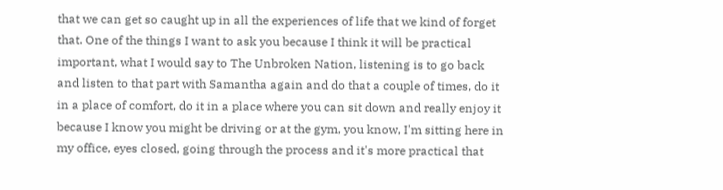that we can get so caught up in all the experiences of life that we kind of forget that. One of the things I want to ask you because I think it will be practical important, what I would say to The Unbroken Nation, listening is to go back and listen to that part with Samantha again and do that a couple of times, do it in a place of comfort, do it in a place where you can sit down and really enjoy it because I know you might be driving or at the gym, you know, I'm sitting here in my office, eyes closed, going through the process and it's more practical that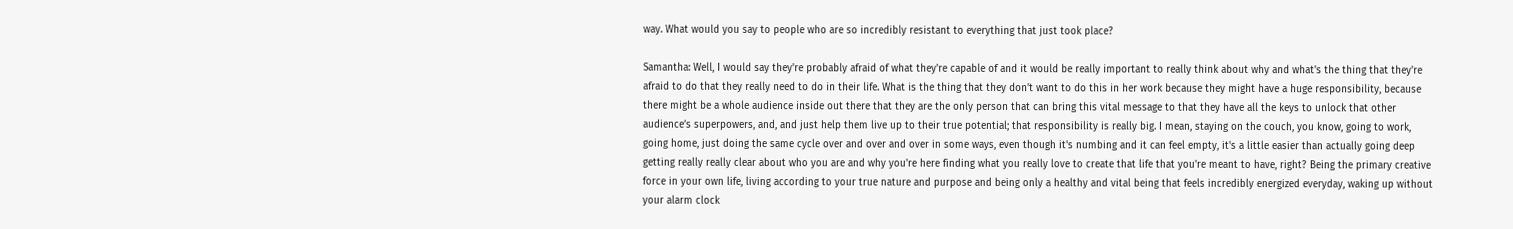way. What would you say to people who are so incredibly resistant to everything that just took place?

Samantha: Well, I would say they're probably afraid of what they're capable of and it would be really important to really think about why and what's the thing that they're afraid to do that they really need to do in their life. What is the thing that they don't want to do this in her work because they might have a huge responsibility, because there might be a whole audience inside out there that they are the only person that can bring this vital message to that they have all the keys to unlock that other audience’s superpowers, and, and just help them live up to their true potential; that responsibility is really big. I mean, staying on the couch, you know, going to work, going home, just doing the same cycle over and over and over in some ways, even though it's numbing and it can feel empty, it's a little easier than actually going deep getting really really clear about who you are and why you're here finding what you really love to create that life that you're meant to have, right? Being the primary creative force in your own life, living according to your true nature and purpose and being only a healthy and vital being that feels incredibly energized everyday, waking up without your alarm clock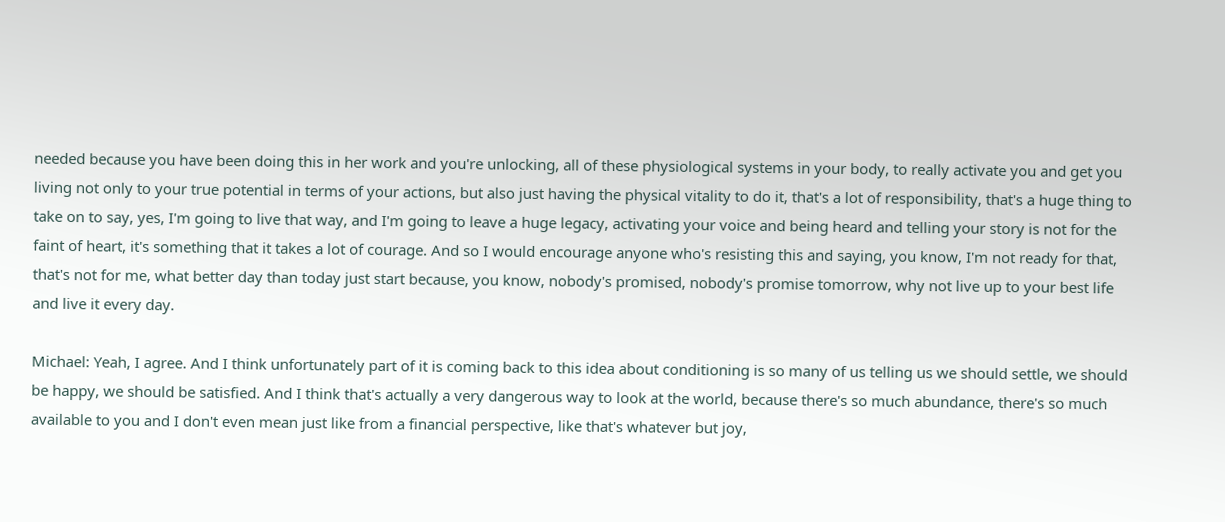needed because you have been doing this in her work and you're unlocking, all of these physiological systems in your body, to really activate you and get you living not only to your true potential in terms of your actions, but also just having the physical vitality to do it, that's a lot of responsibility, that's a huge thing to take on to say, yes, I'm going to live that way, and I'm going to leave a huge legacy, activating your voice and being heard and telling your story is not for the faint of heart, it's something that it takes a lot of courage. And so I would encourage anyone who's resisting this and saying, you know, I'm not ready for that, that's not for me, what better day than today just start because, you know, nobody's promised, nobody's promise tomorrow, why not live up to your best life and live it every day.

Michael: Yeah, I agree. And I think unfortunately part of it is coming back to this idea about conditioning is so many of us telling us we should settle, we should be happy, we should be satisfied. And I think that's actually a very dangerous way to look at the world, because there's so much abundance, there's so much available to you and I don't even mean just like from a financial perspective, like that's whatever but joy,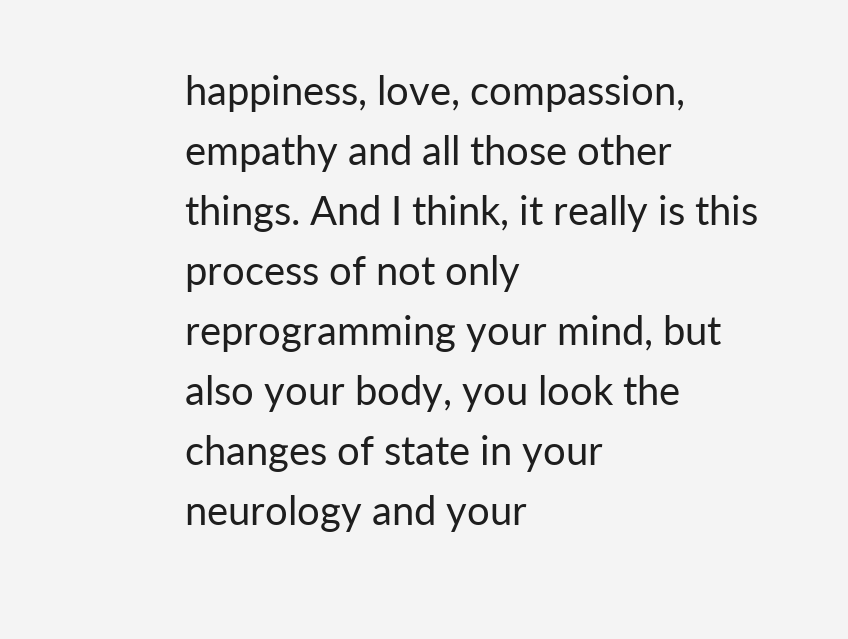happiness, love, compassion, empathy and all those other things. And I think, it really is this process of not only reprogramming your mind, but also your body, you look the changes of state in your neurology and your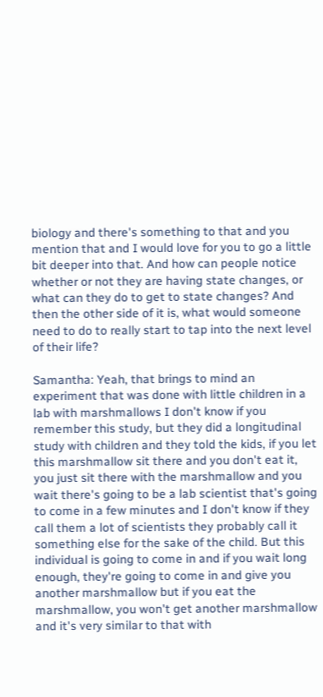biology and there's something to that and you mention that and I would love for you to go a little bit deeper into that. And how can people notice whether or not they are having state changes, or what can they do to get to state changes? And then the other side of it is, what would someone need to do to really start to tap into the next level of their life?

Samantha: Yeah, that brings to mind an experiment that was done with little children in a lab with marshmallows I don't know if you remember this study, but they did a longitudinal study with children and they told the kids, if you let this marshmallow sit there and you don't eat it, you just sit there with the marshmallow and you wait there's going to be a lab scientist that's going to come in a few minutes and I don't know if they call them a lot of scientists they probably call it something else for the sake of the child. But this individual is going to come in and if you wait long enough, they're going to come in and give you another marshmallow but if you eat the marshmallow, you won't get another marshmallow and it's very similar to that with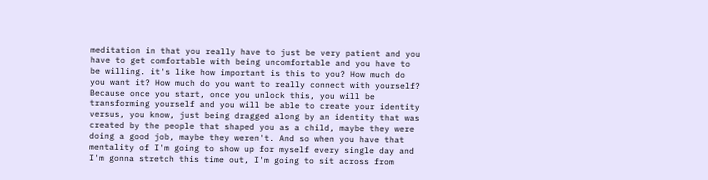meditation in that you really have to just be very patient and you have to get comfortable with being uncomfortable and you have to be willing. it's like how important is this to you? How much do you want it? How much do you want to really connect with yourself? Because once you start, once you unlock this, you will be transforming yourself and you will be able to create your identity versus, you know, just being dragged along by an identity that was created by the people that shaped you as a child, maybe they were doing a good job, maybe they weren't. And so when you have that mentality of I'm going to show up for myself every single day and I'm gonna stretch this time out, I'm going to sit across from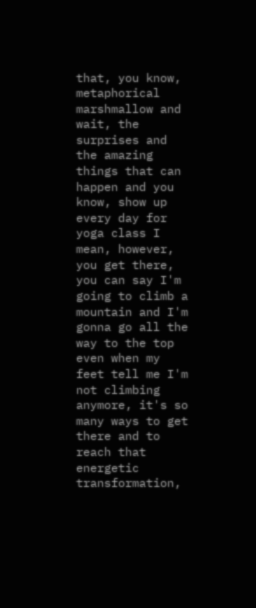that, you know, metaphorical marshmallow and wait, the surprises and the amazing things that can happen and you know, show up every day for yoga class I mean, however, you get there, you can say I'm going to climb a mountain and I'm gonna go all the way to the top even when my feet tell me I'm not climbing anymore, it's so many ways to get there and to reach that energetic transformation,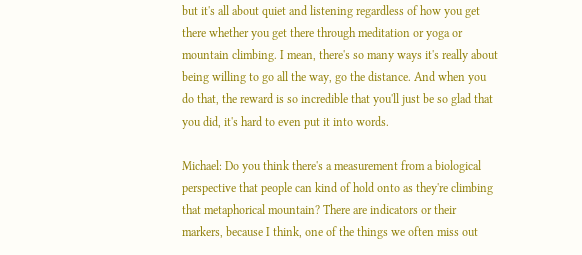but it's all about quiet and listening regardless of how you get there whether you get there through meditation or yoga or mountain climbing. I mean, there's so many ways it's really about being willing to go all the way, go the distance. And when you do that, the reward is so incredible that you'll just be so glad that you did, it's hard to even put it into words.

Michael: Do you think there's a measurement from a biological perspective that people can kind of hold onto as they're climbing that metaphorical mountain? There are indicators or their markers, because I think, one of the things we often miss out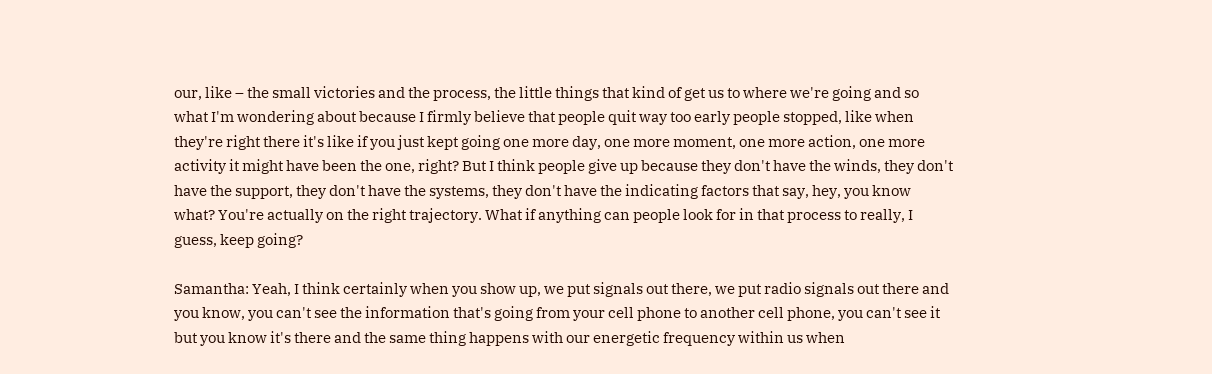our, like – the small victories and the process, the little things that kind of get us to where we're going and so what I'm wondering about because I firmly believe that people quit way too early people stopped, like when they're right there it's like if you just kept going one more day, one more moment, one more action, one more activity it might have been the one, right? But I think people give up because they don't have the winds, they don't have the support, they don't have the systems, they don't have the indicating factors that say, hey, you know what? You're actually on the right trajectory. What if anything can people look for in that process to really, I guess, keep going?

Samantha: Yeah, I think certainly when you show up, we put signals out there, we put radio signals out there and you know, you can't see the information that's going from your cell phone to another cell phone, you can't see it but you know it's there and the same thing happens with our energetic frequency within us when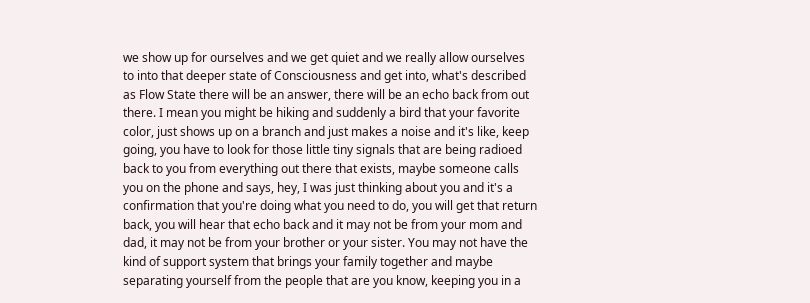we show up for ourselves and we get quiet and we really allow ourselves to into that deeper state of Consciousness and get into, what's described as Flow State there will be an answer, there will be an echo back from out there. I mean you might be hiking and suddenly a bird that your favorite color, just shows up on a branch and just makes a noise and it's like, keep going, you have to look for those little tiny signals that are being radioed back to you from everything out there that exists, maybe someone calls you on the phone and says, hey, I was just thinking about you and it's a confirmation that you're doing what you need to do, you will get that return back, you will hear that echo back and it may not be from your mom and dad, it may not be from your brother or your sister. You may not have the kind of support system that brings your family together and maybe separating yourself from the people that are you know, keeping you in a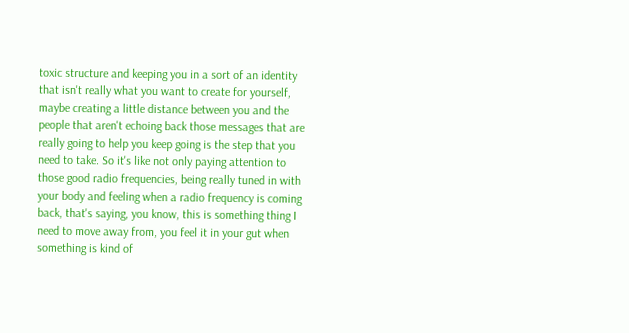toxic structure and keeping you in a sort of an identity that isn't really what you want to create for yourself, maybe creating a little distance between you and the people that aren't echoing back those messages that are really going to help you keep going is the step that you need to take. So it's like not only paying attention to those good radio frequencies, being really tuned in with your body and feeling when a radio frequency is coming back, that's saying, you know, this is something thing I need to move away from, you feel it in your gut when something is kind of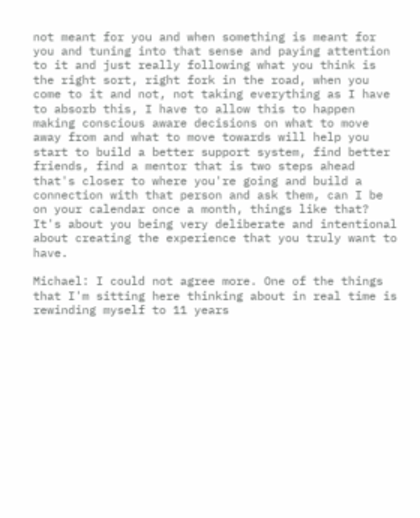not meant for you and when something is meant for you and tuning into that sense and paying attention to it and just really following what you think is the right sort, right fork in the road, when you come to it and not, not taking everything as I have to absorb this, I have to allow this to happen making conscious aware decisions on what to move away from and what to move towards will help you start to build a better support system, find better friends, find a mentor that is two steps ahead that's closer to where you're going and build a connection with that person and ask them, can I be on your calendar once a month, things like that? It's about you being very deliberate and intentional about creating the experience that you truly want to have.

Michael: I could not agree more. One of the things that I'm sitting here thinking about in real time is rewinding myself to 11 years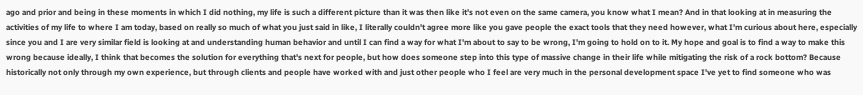ago and prior and being in these moments in which I did nothing, my life is such a different picture than it was then like it's not even on the same camera, you know what I mean? And in that looking at in measuring the activities of my life to where I am today, based on really so much of what you just said in like, I literally couldn't agree more like you gave people the exact tools that they need however, what I'm curious about here, especially since you and I are very similar field is looking at and understanding human behavior and until I can find a way for what I'm about to say to be wrong, I'm going to hold on to it. My hope and goal is to find a way to make this wrong because ideally, I think that becomes the solution for everything that's next for people, but how does someone step into this type of massive change in their life while mitigating the risk of a rock bottom? Because historically not only through my own experience, but through clients and people have worked with and just other people who I feel are very much in the personal development space I've yet to find someone who was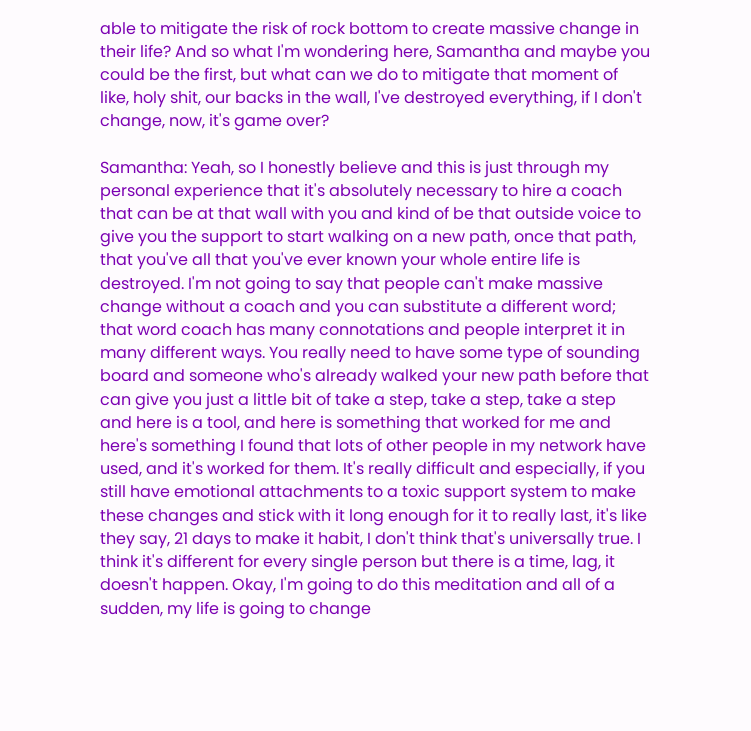able to mitigate the risk of rock bottom to create massive change in their life? And so what I'm wondering here, Samantha and maybe you could be the first, but what can we do to mitigate that moment of like, holy shit, our backs in the wall, I've destroyed everything, if I don't change, now, it's game over?

Samantha: Yeah, so I honestly believe and this is just through my personal experience that it's absolutely necessary to hire a coach that can be at that wall with you and kind of be that outside voice to give you the support to start walking on a new path, once that path, that you've all that you've ever known your whole entire life is destroyed. I'm not going to say that people can't make massive change without a coach and you can substitute a different word; that word coach has many connotations and people interpret it in many different ways. You really need to have some type of sounding board and someone who's already walked your new path before that can give you just a little bit of take a step, take a step, take a step and here is a tool, and here is something that worked for me and here's something I found that lots of other people in my network have used, and it's worked for them. It's really difficult and especially, if you still have emotional attachments to a toxic support system to make these changes and stick with it long enough for it to really last, it's like they say, 21 days to make it habit, I don't think that's universally true. I think it's different for every single person but there is a time, lag, it doesn't happen. Okay, I'm going to do this meditation and all of a sudden, my life is going to change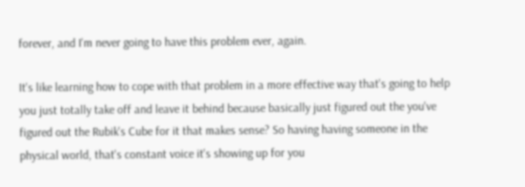forever, and I'm never going to have this problem ever, again.

It's like learning how to cope with that problem in a more effective way that's going to help you just totally take off and leave it behind because basically just figured out the you've figured out the Rubik's Cube for it that makes sense? So having having someone in the physical world, that's constant voice it's showing up for you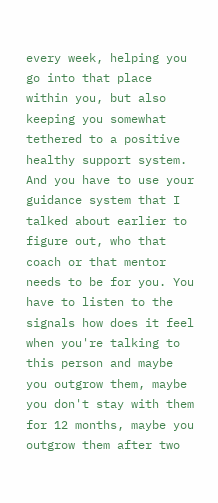every week, helping you go into that place within you, but also keeping you somewhat tethered to a positive healthy support system. And you have to use your guidance system that I talked about earlier to figure out, who that coach or that mentor needs to be for you. You have to listen to the signals how does it feel when you're talking to this person and maybe you outgrow them, maybe you don't stay with them for 12 months, maybe you outgrow them after two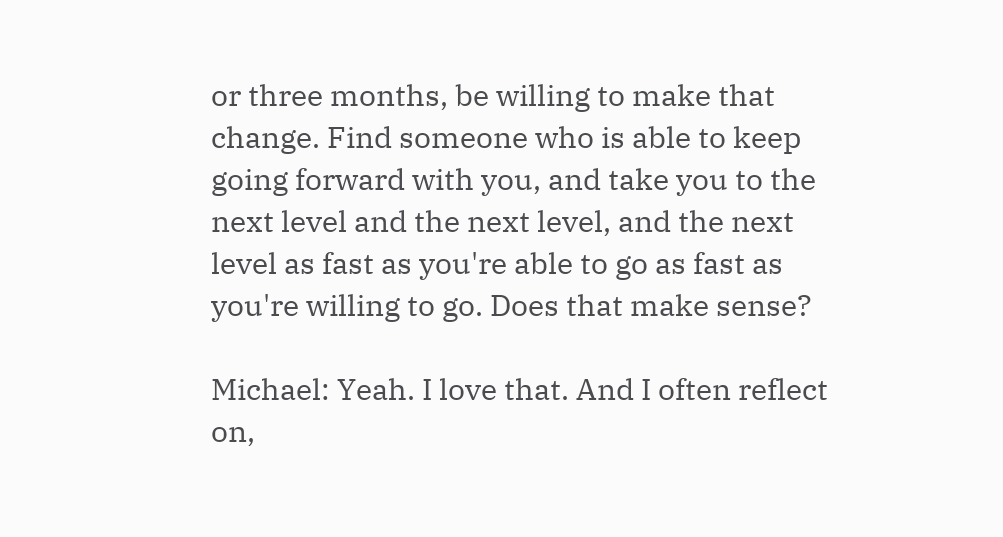or three months, be willing to make that change. Find someone who is able to keep going forward with you, and take you to the next level and the next level, and the next level as fast as you're able to go as fast as you're willing to go. Does that make sense?

Michael: Yeah. I love that. And I often reflect on,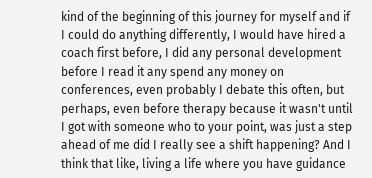kind of the beginning of this journey for myself and if I could do anything differently, I would have hired a coach first before, I did any personal development before I read it any spend any money on conferences, even probably I debate this often, but perhaps, even before therapy because it wasn't until I got with someone who to your point, was just a step ahead of me did I really see a shift happening? And I think that like, living a life where you have guidance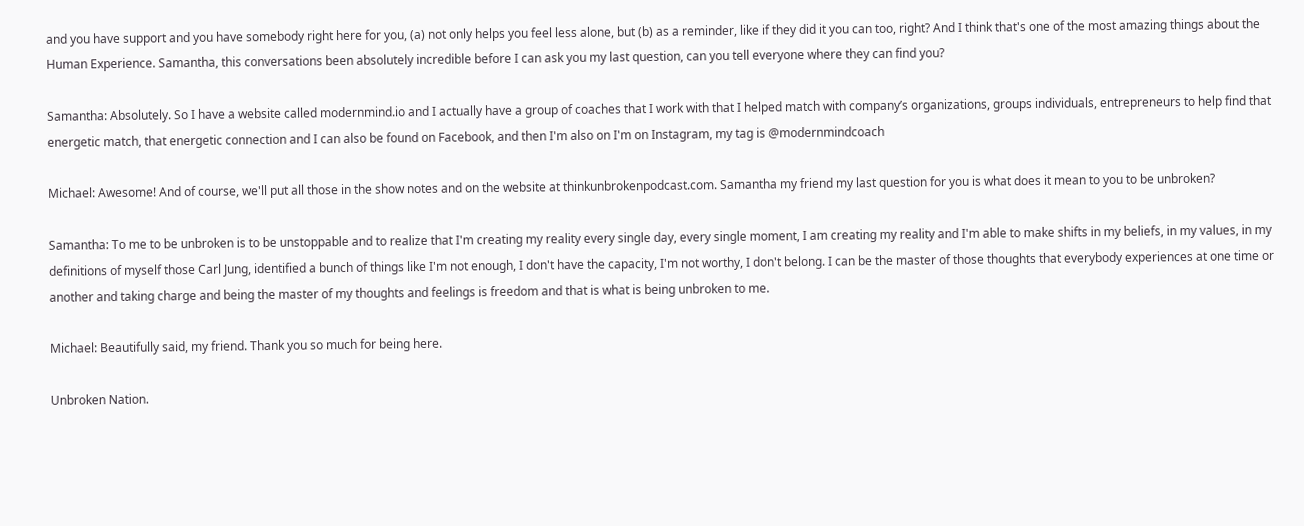and you have support and you have somebody right here for you, (a) not only helps you feel less alone, but (b) as a reminder, like if they did it you can too, right? And I think that's one of the most amazing things about the Human Experience. Samantha, this conversations been absolutely incredible before I can ask you my last question, can you tell everyone where they can find you?

Samantha: Absolutely. So I have a website called modernmind.io and I actually have a group of coaches that I work with that I helped match with company’s organizations, groups individuals, entrepreneurs to help find that energetic match, that energetic connection and I can also be found on Facebook, and then I'm also on I'm on Instagram, my tag is @modernmindcoach

Michael: Awesome! And of course, we'll put all those in the show notes and on the website at thinkunbrokenpodcast.com. Samantha my friend my last question for you is what does it mean to you to be unbroken?

Samantha: To me to be unbroken is to be unstoppable and to realize that I'm creating my reality every single day, every single moment, I am creating my reality and I'm able to make shifts in my beliefs, in my values, in my definitions of myself those Carl Jung, identified a bunch of things like I'm not enough, I don't have the capacity, I'm not worthy, I don't belong. I can be the master of those thoughts that everybody experiences at one time or another and taking charge and being the master of my thoughts and feelings is freedom and that is what is being unbroken to me.

Michael: Beautifully said, my friend. Thank you so much for being here.

Unbroken Nation.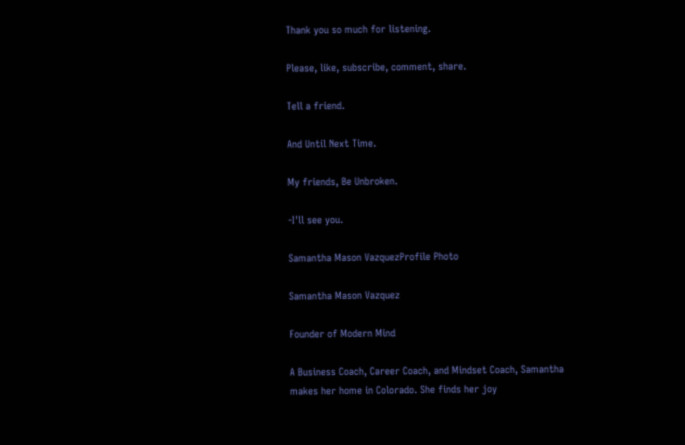Thank you so much for listening.

Please, like, subscribe, comment, share.

Tell a friend.

And Until Next Time.

My friends, Be Unbroken.

-I'll see you.

Samantha Mason VazquezProfile Photo

Samantha Mason Vazquez

Founder of Modern Mind

A Business Coach, Career Coach, and Mindset Coach, Samantha makes her home in Colorado. She finds her joy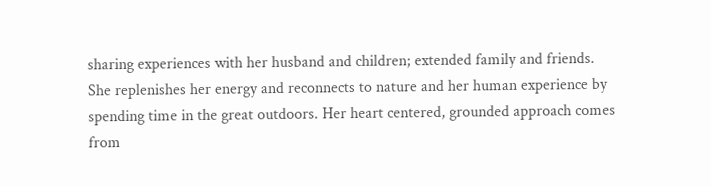sharing experiences with her husband and children; extended family and friends. She replenishes her energy and reconnects to nature and her human experience by spending time in the great outdoors. Her heart centered, grounded approach comes from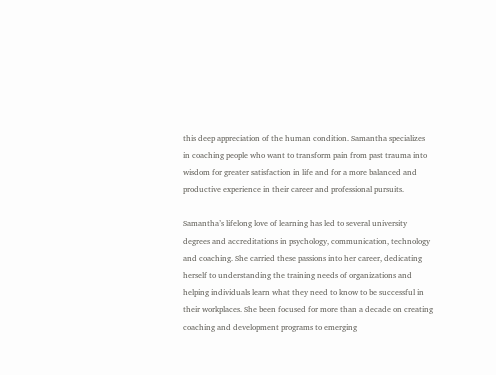this deep appreciation of the human condition. Samantha specializes in coaching people who want to transform pain from past trauma into wisdom for greater satisfaction in life and for a more balanced and productive experience in their career and professional pursuits.

Samantha’s lifelong love of learning has led to several university degrees and accreditations in psychology, communication, technology and coaching. She carried these passions into her career, dedicating herself to understanding the training needs of organizations and helping individuals learn what they need to know to be successful in their workplaces. She been focused for more than a decade on creating coaching and development programs to emerging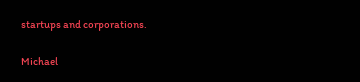startups and corporations.

Michael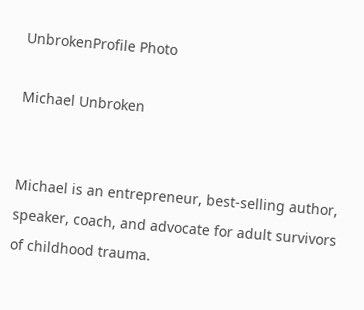UnbrokenProfile Photo

Michael Unbroken


Michael is an entrepreneur, best-selling author, speaker, coach, and advocate for adult survivors of childhood trauma.